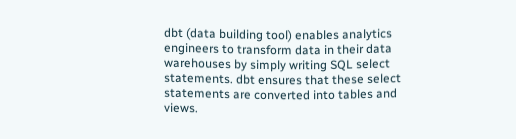dbt (data building tool) enables analytics engineers to transform data in their data warehouses by simply writing SQL select statements. dbt ensures that these select statements are converted into tables and views.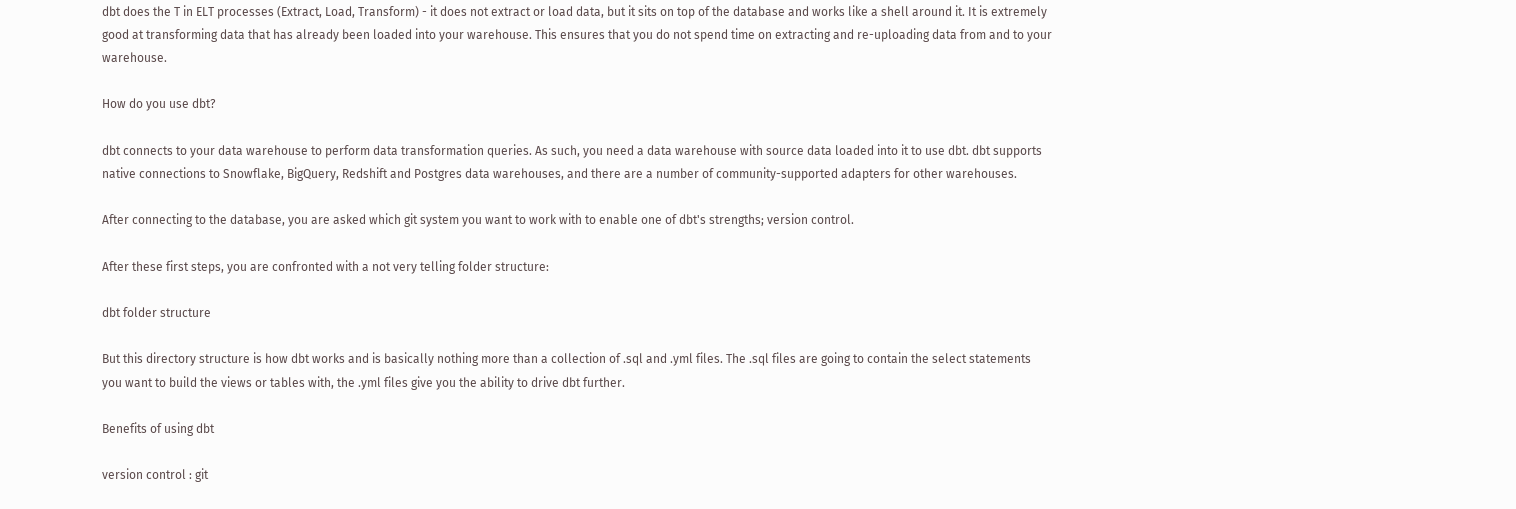dbt does the T in ELT processes (Extract, Load, Transform) - it does not extract or load data, but it sits on top of the database and works like a shell around it. It is extremely good at transforming data that has already been loaded into your warehouse. This ensures that you do not spend time on extracting and re-uploading data from and to your warehouse.

How do you use dbt?

dbt connects to your data warehouse to perform data transformation queries. As such, you need a data warehouse with source data loaded into it to use dbt. dbt supports native connections to Snowflake, BigQuery, Redshift and Postgres data warehouses, and there are a number of community-supported adapters for other warehouses.

After connecting to the database, you are asked which git system you want to work with to enable one of dbt's strengths; version control.

After these first steps, you are confronted with a not very telling folder structure:

dbt folder structure

But this directory structure is how dbt works and is basically nothing more than a collection of .sql and .yml files. The .sql files are going to contain the select statements you want to build the views or tables with, the .yml files give you the ability to drive dbt further.

Benefits of using dbt

version control : git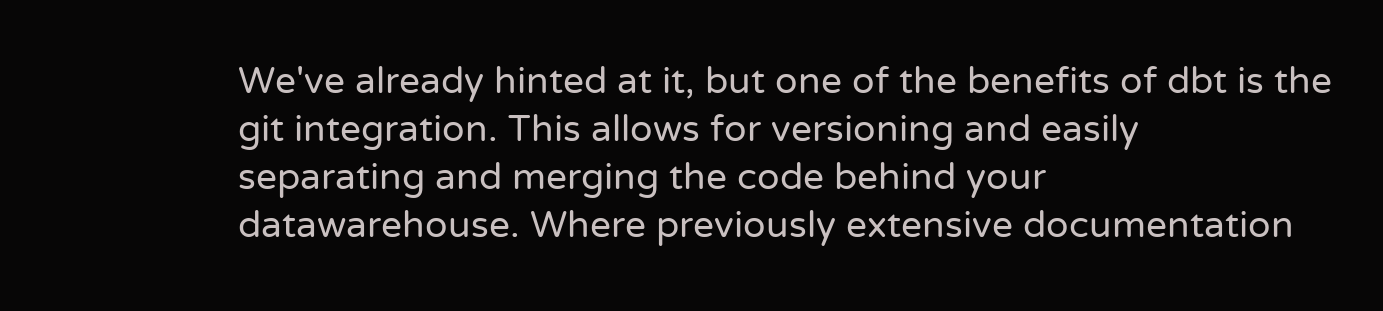We've already hinted at it, but one of the benefits of dbt is the git integration. This allows for versioning and easily separating and merging the code behind your datawarehouse. Where previously extensive documentation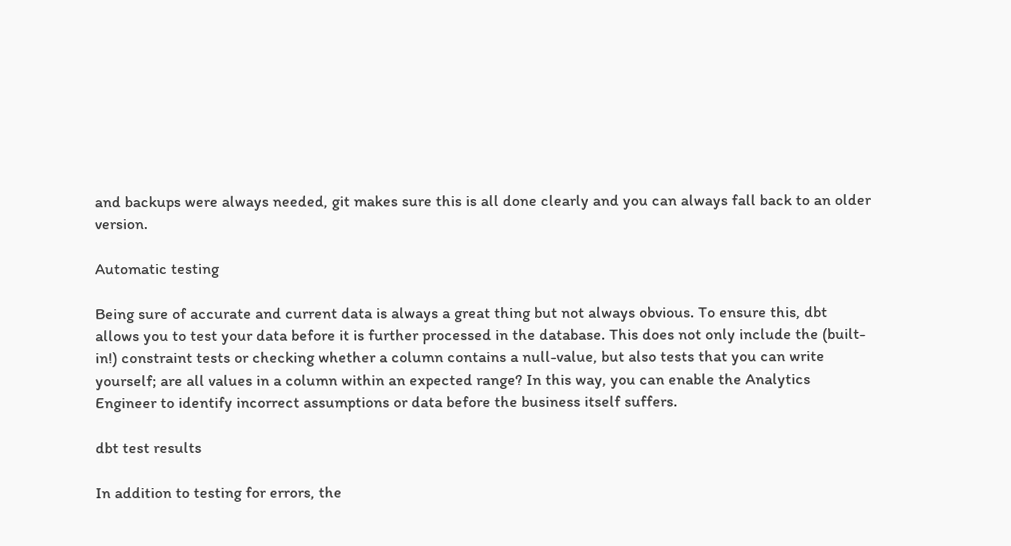and backups were always needed, git makes sure this is all done clearly and you can always fall back to an older version.

Automatic testing

Being sure of accurate and current data is always a great thing but not always obvious. To ensure this, dbt allows you to test your data before it is further processed in the database. This does not only include the (built-in!) constraint tests or checking whether a column contains a null-value, but also tests that you can write yourself; are all values in a column within an expected range? In this way, you can enable the Analytics Engineer to identify incorrect assumptions or data before the business itself suffers.

dbt test results

In addition to testing for errors, the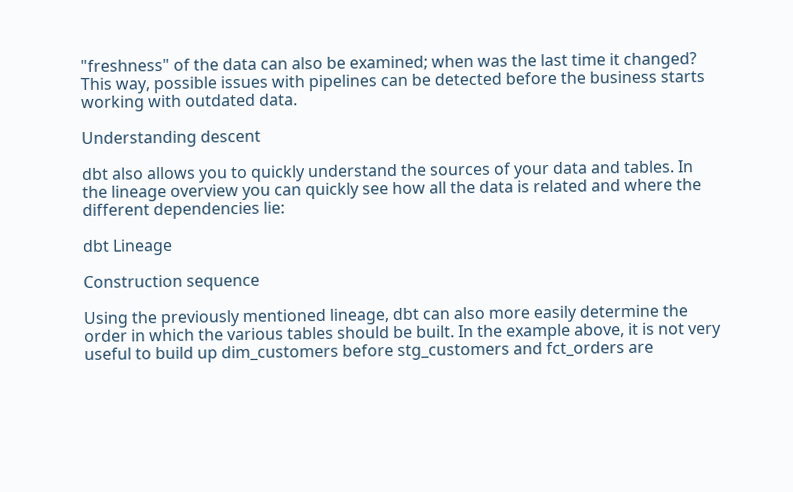"freshness" of the data can also be examined; when was the last time it changed? This way, possible issues with pipelines can be detected before the business starts working with outdated data.

Understanding descent

dbt also allows you to quickly understand the sources of your data and tables. In the lineage overview you can quickly see how all the data is related and where the different dependencies lie:

dbt Lineage

Construction sequence

Using the previously mentioned lineage, dbt can also more easily determine the order in which the various tables should be built. In the example above, it is not very useful to build up dim_customers before stg_customers and fct_orders are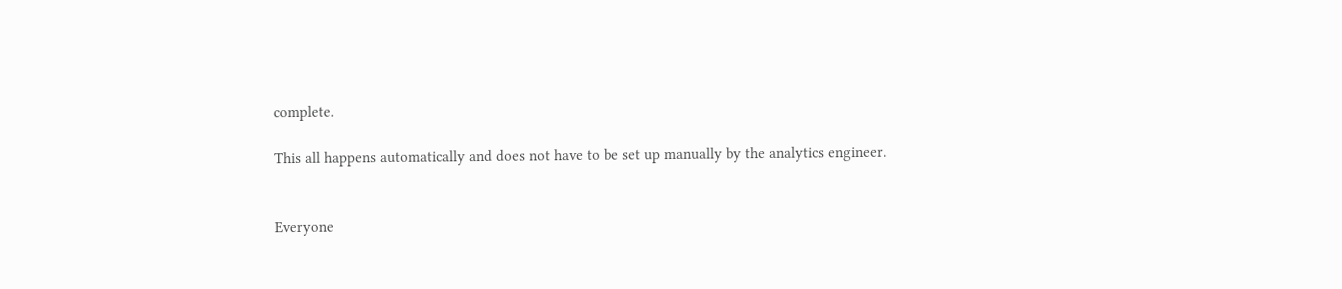complete.

This all happens automatically and does not have to be set up manually by the analytics engineer.


Everyone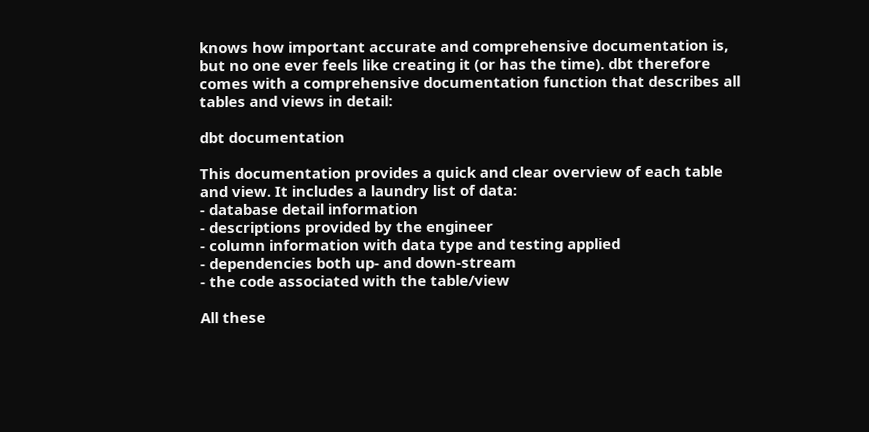knows how important accurate and comprehensive documentation is, but no one ever feels like creating it (or has the time). dbt therefore comes with a comprehensive documentation function that describes all tables and views in detail:

dbt documentation

This documentation provides a quick and clear overview of each table and view. It includes a laundry list of data:
- database detail information
- descriptions provided by the engineer
- column information with data type and testing applied
- dependencies both up- and down-stream
- the code associated with the table/view

All these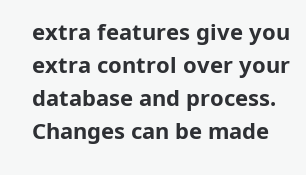extra features give you extra control over your database and process. Changes can be made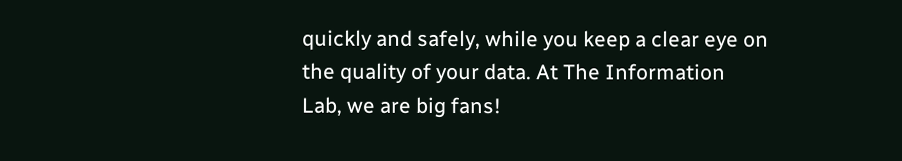quickly and safely, while you keep a clear eye on the quality of your data. At The Information Lab, we are big fans!